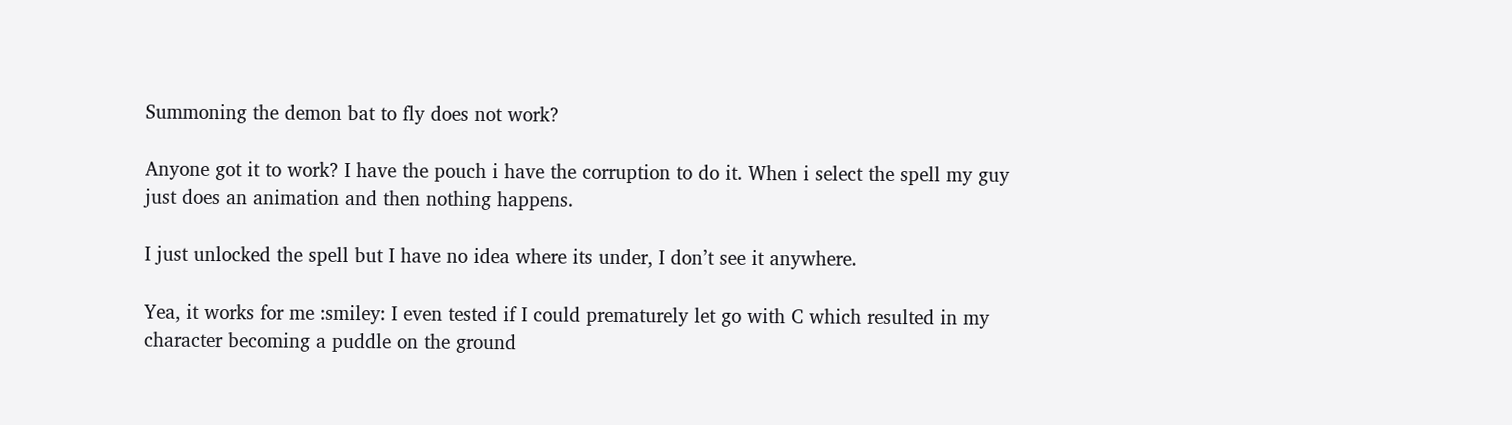Summoning the demon bat to fly does not work?

Anyone got it to work? I have the pouch i have the corruption to do it. When i select the spell my guy just does an animation and then nothing happens.

I just unlocked the spell but I have no idea where its under, I don’t see it anywhere.

Yea, it works for me :smiley: I even tested if I could prematurely let go with C which resulted in my character becoming a puddle on the ground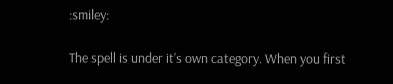:smiley:

The spell is under it’s own category. When you first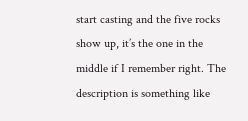start casting and the five rocks show up, it’s the one in the middle if I remember right. The description is something like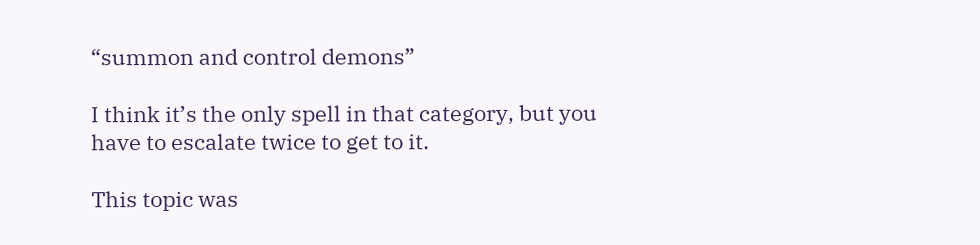“summon and control demons”

I think it’s the only spell in that category, but you have to escalate twice to get to it.

This topic was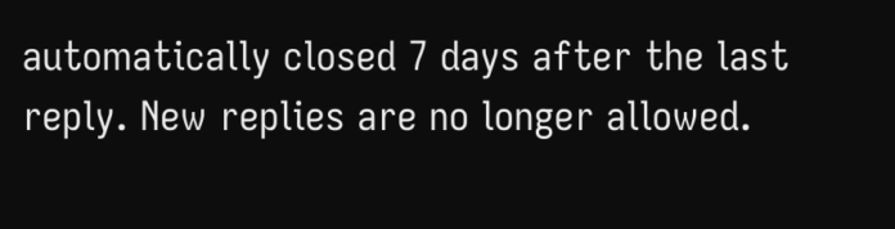automatically closed 7 days after the last reply. New replies are no longer allowed.